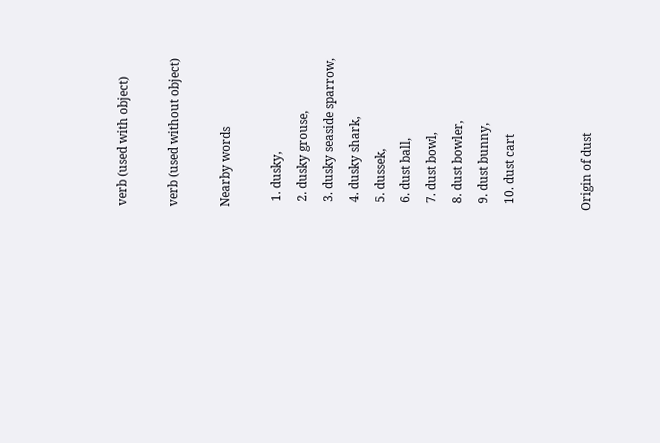verb (used with object)

verb (used without object)

Nearby words

  1. dusky,
  2. dusky grouse,
  3. dusky seaside sparrow,
  4. dusky shark,
  5. dussek,
  6. dust ball,
  7. dust bowl,
  8. dust bowler,
  9. dust bunny,
  10. dust cart


Origin of dust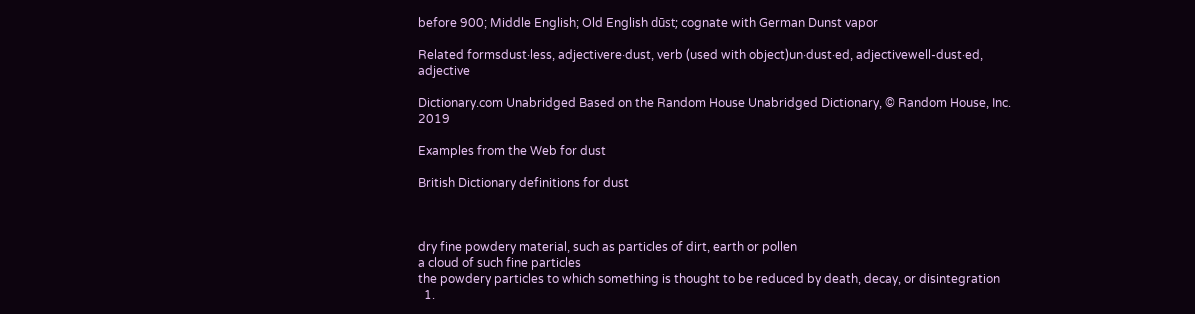before 900; Middle English; Old English dūst; cognate with German Dunst vapor

Related formsdust·less, adjectivere·dust, verb (used with object)un·dust·ed, adjectivewell-dust·ed, adjective

Dictionary.com Unabridged Based on the Random House Unabridged Dictionary, © Random House, Inc. 2019

Examples from the Web for dust

British Dictionary definitions for dust



dry fine powdery material, such as particles of dirt, earth or pollen
a cloud of such fine particles
the powdery particles to which something is thought to be reduced by death, decay, or disintegration
  1.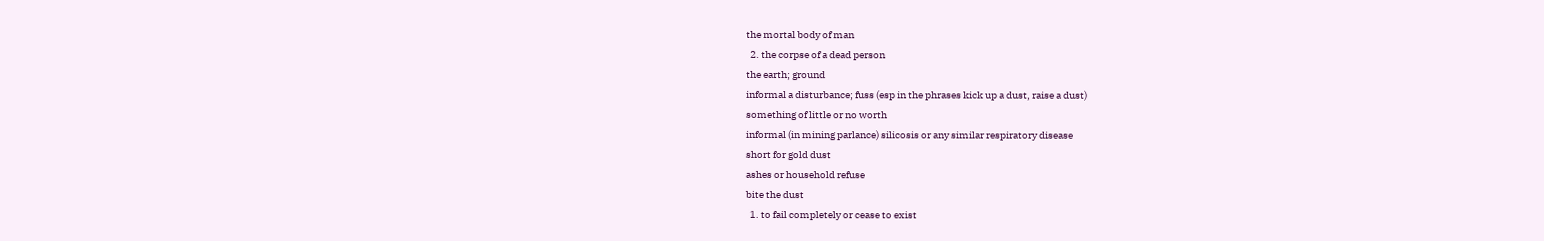the mortal body of man
  2. the corpse of a dead person
the earth; ground
informal a disturbance; fuss (esp in the phrases kick up a dust, raise a dust)
something of little or no worth
informal (in mining parlance) silicosis or any similar respiratory disease
short for gold dust
ashes or household refuse
bite the dust
  1. to fail completely or cease to exist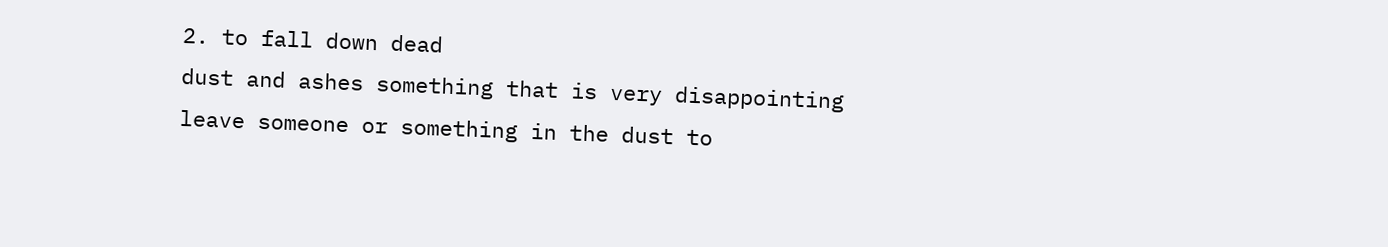2. to fall down dead
dust and ashes something that is very disappointing
leave someone or something in the dust to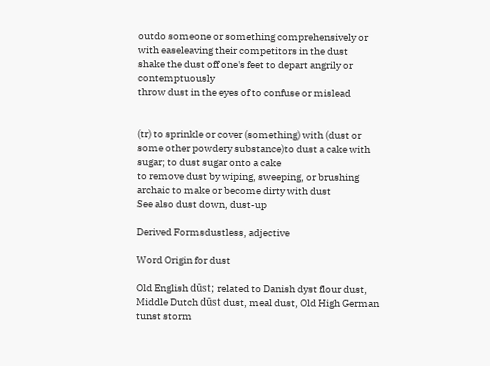outdo someone or something comprehensively or with easeleaving their competitors in the dust
shake the dust off one's feet to depart angrily or contemptuously
throw dust in the eyes of to confuse or mislead


(tr) to sprinkle or cover (something) with (dust or some other powdery substance)to dust a cake with sugar; to dust sugar onto a cake
to remove dust by wiping, sweeping, or brushing
archaic to make or become dirty with dust
See also dust down, dust-up

Derived Formsdustless, adjective

Word Origin for dust

Old English dūst; related to Danish dyst flour dust, Middle Dutch dūst dust, meal dust, Old High German tunst storm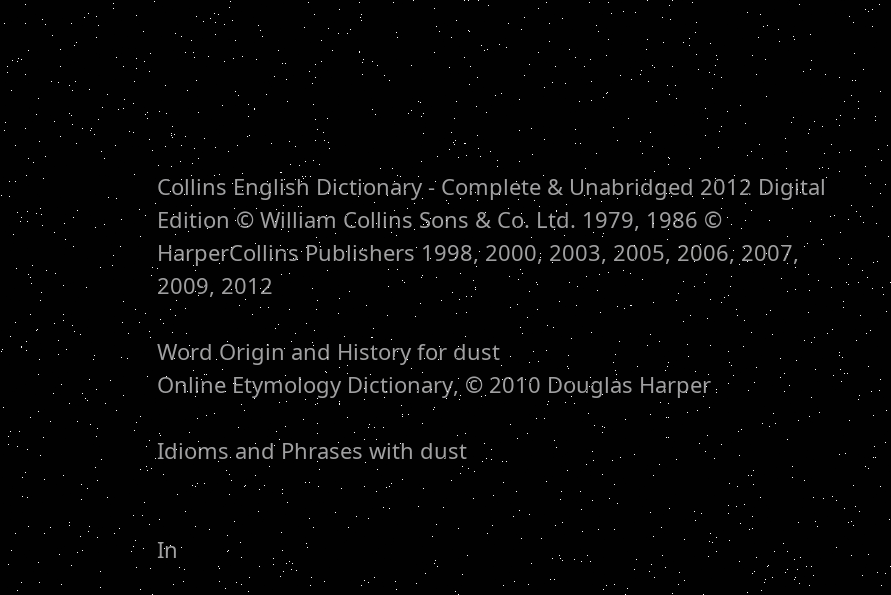Collins English Dictionary - Complete & Unabridged 2012 Digital Edition © William Collins Sons & Co. Ltd. 1979, 1986 © HarperCollins Publishers 1998, 2000, 2003, 2005, 2006, 2007, 2009, 2012

Word Origin and History for dust
Online Etymology Dictionary, © 2010 Douglas Harper

Idioms and Phrases with dust


In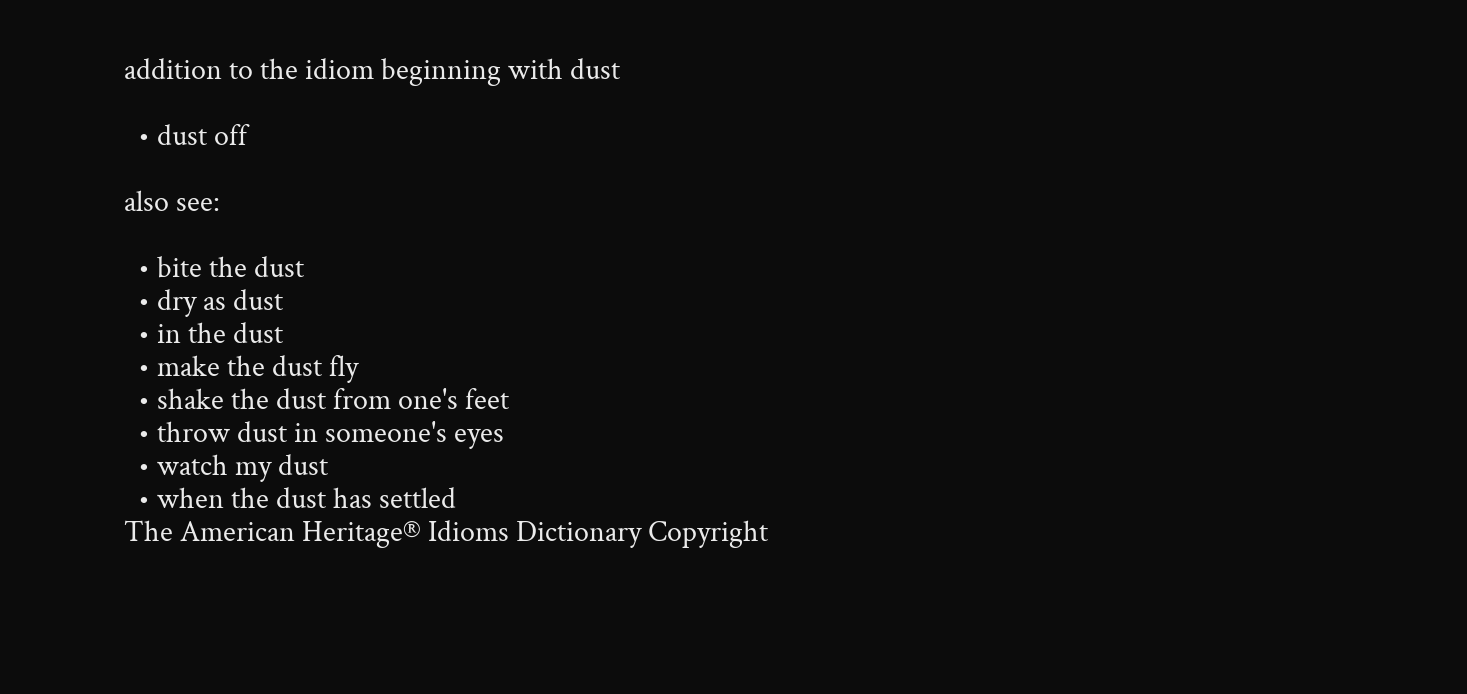addition to the idiom beginning with dust

  • dust off

also see:

  • bite the dust
  • dry as dust
  • in the dust
  • make the dust fly
  • shake the dust from one's feet
  • throw dust in someone's eyes
  • watch my dust
  • when the dust has settled
The American Heritage® Idioms Dictionary Copyright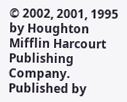© 2002, 2001, 1995 by Houghton Mifflin Harcourt Publishing Company. Published by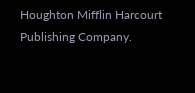Houghton Mifflin Harcourt Publishing Company.